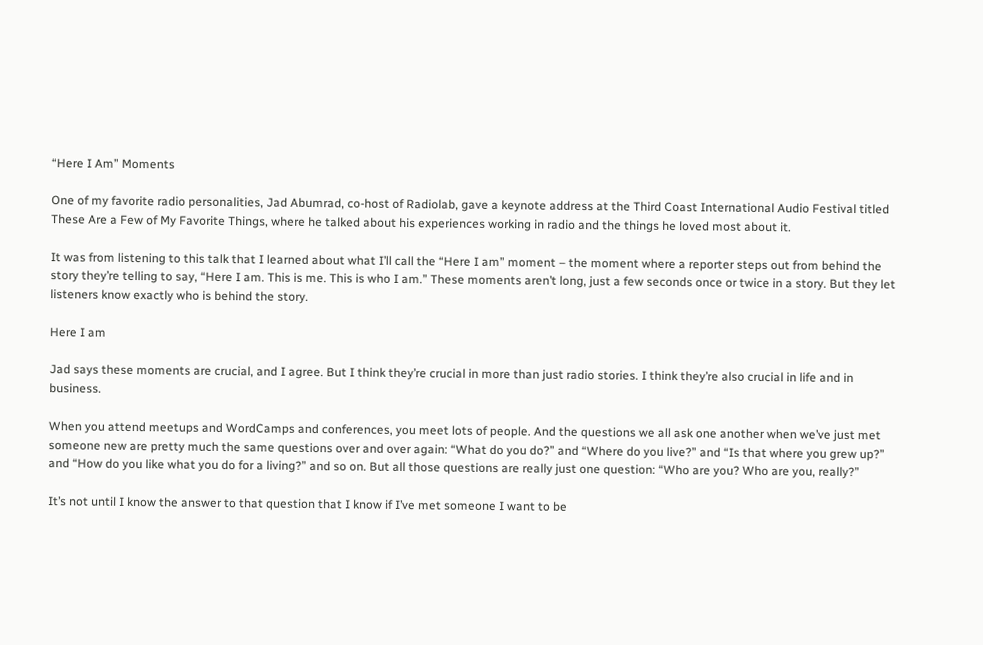“Here I Am” Moments

One of my favorite radio personalities, Jad Abumrad, co-host of Radiolab, gave a keynote address at the Third Coast International Audio Festival titled These Are a Few of My Favorite Things, where he talked about his experiences working in radio and the things he loved most about it.

It was from listening to this talk that I learned about what I’ll call the “Here I am” moment – the moment where a reporter steps out from behind the story they’re telling to say, “Here I am. This is me. This is who I am.” These moments aren’t long, just a few seconds once or twice in a story. But they let listeners know exactly who is behind the story.

Here I am

Jad says these moments are crucial, and I agree. But I think they’re crucial in more than just radio stories. I think they’re also crucial in life and in business.

When you attend meetups and WordCamps and conferences, you meet lots of people. And the questions we all ask one another when we’ve just met someone new are pretty much the same questions over and over again: “What do you do?” and “Where do you live?” and “Is that where you grew up?” and “How do you like what you do for a living?” and so on. But all those questions are really just one question: “Who are you? Who are you, really?”

It’s not until I know the answer to that question that I know if I’ve met someone I want to be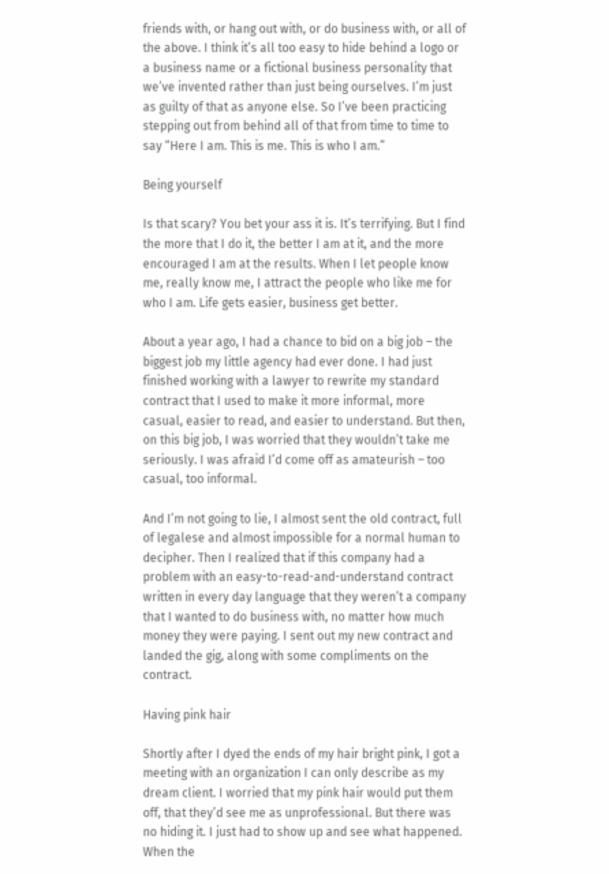friends with, or hang out with, or do business with, or all of the above. I think it’s all too easy to hide behind a logo or a business name or a fictional business personality that we’ve invented rather than just being ourselves. I’m just as guilty of that as anyone else. So I’ve been practicing stepping out from behind all of that from time to time to say “Here I am. This is me. This is who I am.”

Being yourself

Is that scary? You bet your ass it is. It’s terrifying. But I find the more that I do it, the better I am at it, and the more encouraged I am at the results. When I let people know me, really know me, I attract the people who like me for who I am. Life gets easier, business get better.

About a year ago, I had a chance to bid on a big job – the biggest job my little agency had ever done. I had just finished working with a lawyer to rewrite my standard contract that I used to make it more informal, more casual, easier to read, and easier to understand. But then, on this big job, I was worried that they wouldn’t take me seriously. I was afraid I’d come off as amateurish – too casual, too informal.

And I’m not going to lie, I almost sent the old contract, full of legalese and almost impossible for a normal human to decipher. Then I realized that if this company had a problem with an easy-to-read-and-understand contract written in every day language that they weren’t a company that I wanted to do business with, no matter how much money they were paying. I sent out my new contract and landed the gig, along with some compliments on the contract.

Having pink hair

Shortly after I dyed the ends of my hair bright pink, I got a meeting with an organization I can only describe as my dream client. I worried that my pink hair would put them off, that they’d see me as unprofessional. But there was no hiding it. I just had to show up and see what happened. When the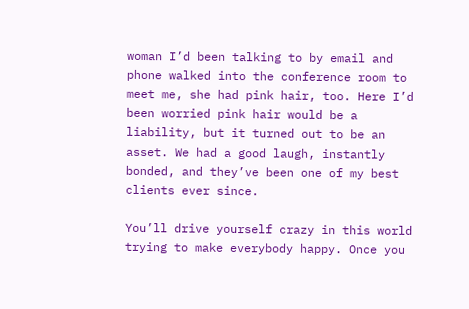woman I’d been talking to by email and phone walked into the conference room to meet me, she had pink hair, too. Here I’d been worried pink hair would be a liability, but it turned out to be an asset. We had a good laugh, instantly bonded, and they’ve been one of my best clients ever since.

You’ll drive yourself crazy in this world trying to make everybody happy. Once you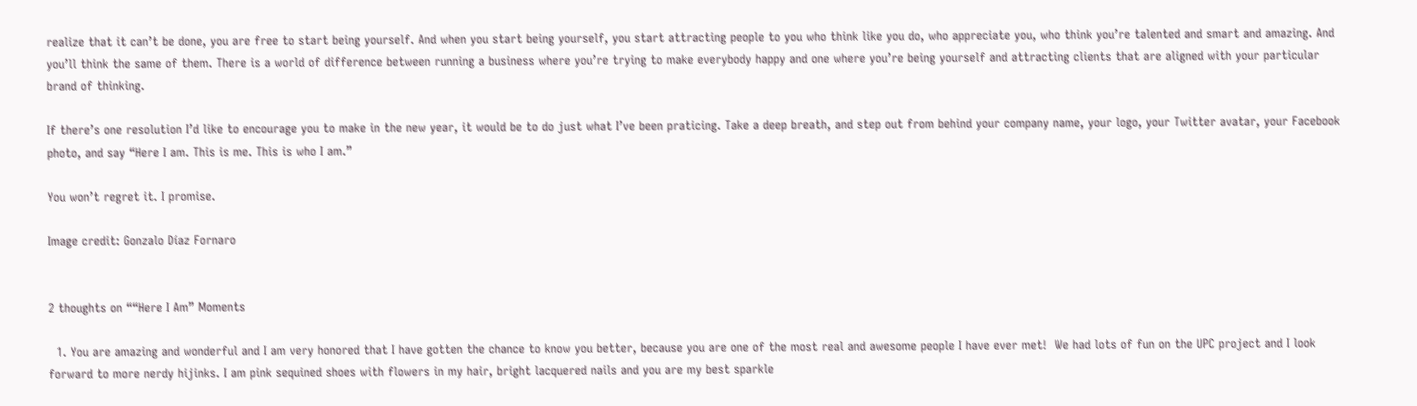realize that it can’t be done, you are free to start being yourself. And when you start being yourself, you start attracting people to you who think like you do, who appreciate you, who think you’re talented and smart and amazing. And you’ll think the same of them. There is a world of difference between running a business where you’re trying to make everybody happy and one where you’re being yourself and attracting clients that are aligned with your particular brand of thinking.

If there’s one resolution I’d like to encourage you to make in the new year, it would be to do just what I’ve been praticing. Take a deep breath, and step out from behind your company name, your logo, your Twitter avatar, your Facebook photo, and say “Here I am. This is me. This is who I am.”

You won’t regret it. I promise.

Image credit: Gonzalo Díaz Fornaro


2 thoughts on ““Here I Am” Moments

  1. You are amazing and wonderful and I am very honored that I have gotten the chance to know you better, because you are one of the most real and awesome people I have ever met!  We had lots of fun on the UPC project and I look forward to more nerdy hijinks. I am pink sequined shoes with flowers in my hair, bright lacquered nails and you are my best sparkle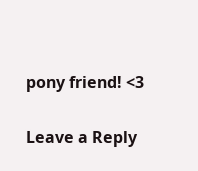pony friend! <3

Leave a Reply